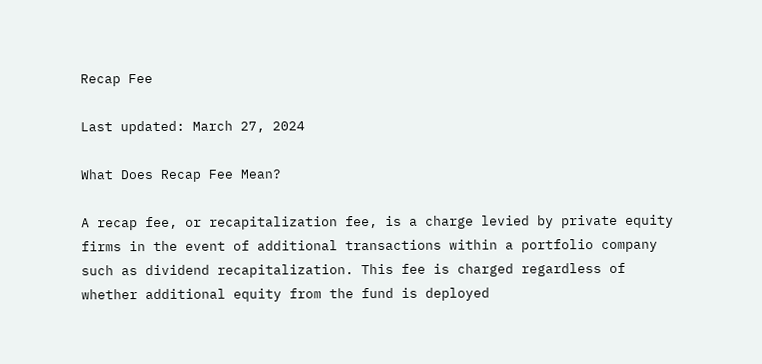Recap Fee

Last updated: March 27, 2024

What Does Recap Fee Mean?

A recap fee, or recapitalization fee, is a charge levied by private equity firms in the event of additional transactions within a portfolio company such as dividend recapitalization. This fee is charged regardless of whether additional equity from the fund is deployed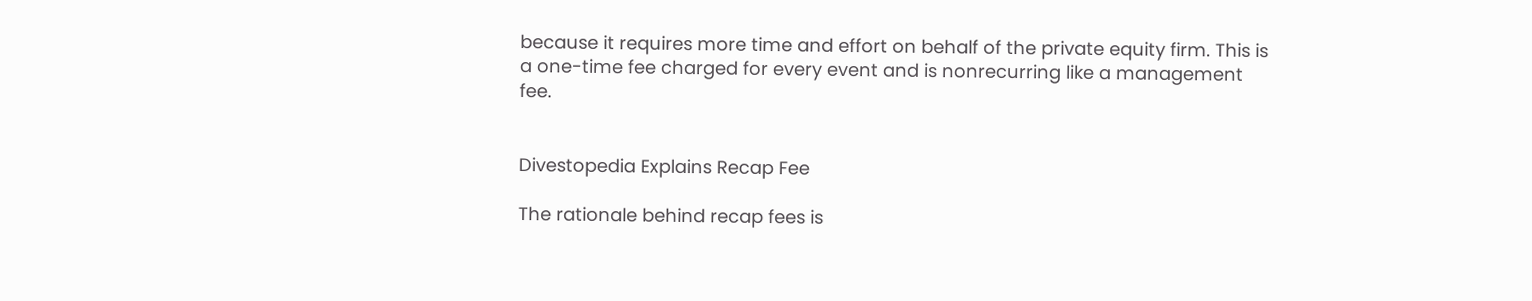because it requires more time and effort on behalf of the private equity firm. This is a one-time fee charged for every event and is nonrecurring like a management fee.


Divestopedia Explains Recap Fee

The rationale behind recap fees is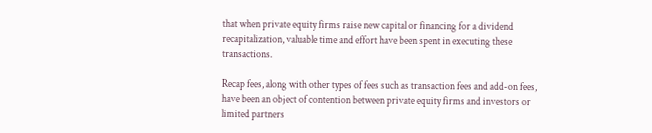that when private equity firms raise new capital or financing for a dividend recapitalization, valuable time and effort have been spent in executing these transactions.

Recap fees, along with other types of fees such as transaction fees and add-on fees, have been an object of contention between private equity firms and investors or limited partners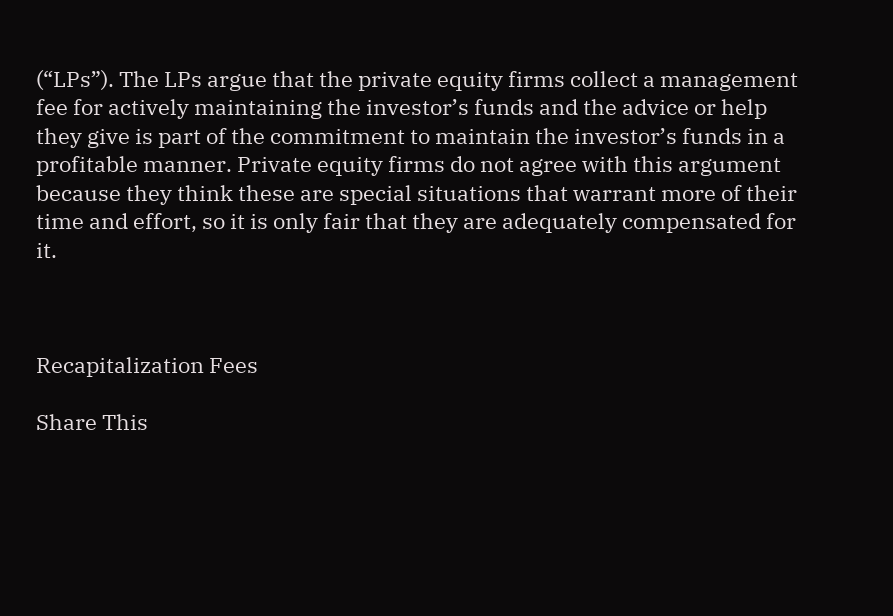(“LPs”). The LPs argue that the private equity firms collect a management fee for actively maintaining the investor’s funds and the advice or help they give is part of the commitment to maintain the investor’s funds in a profitable manner. Private equity firms do not agree with this argument because they think these are special situations that warrant more of their time and effort, so it is only fair that they are adequately compensated for it.



Recapitalization Fees

Share This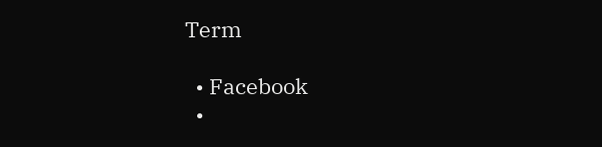Term

  • Facebook
  •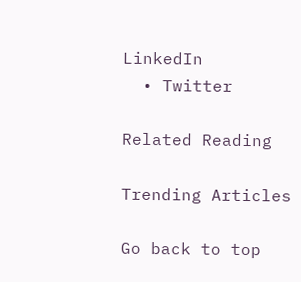LinkedIn
  • Twitter

Related Reading

Trending Articles

Go back to top